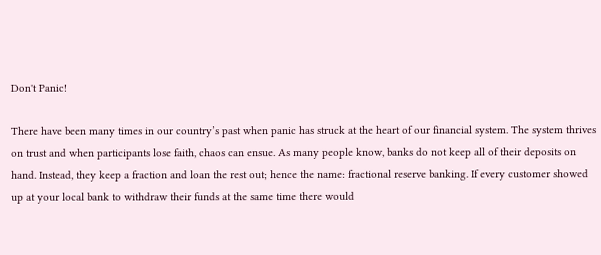Don't Panic!

There have been many times in our country’s past when panic has struck at the heart of our financial system. The system thrives on trust and when participants lose faith, chaos can ensue. As many people know, banks do not keep all of their deposits on hand. Instead, they keep a fraction and loan the rest out; hence the name: fractional reserve banking. If every customer showed up at your local bank to withdraw their funds at the same time there would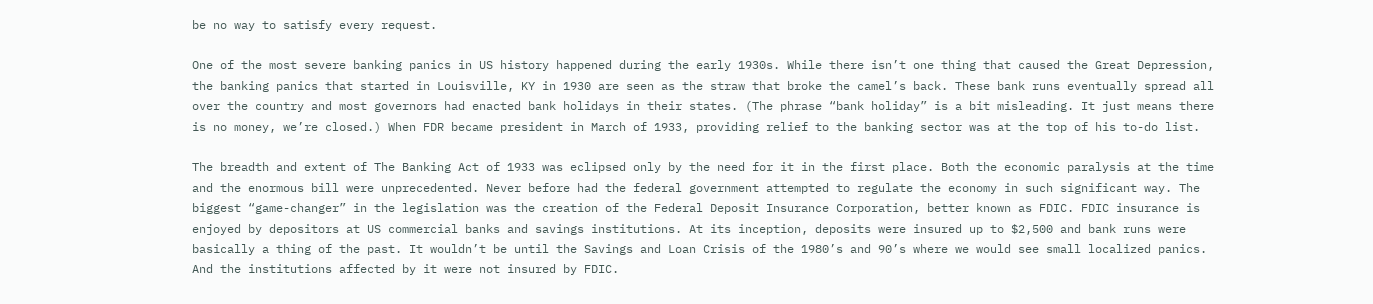be no way to satisfy every request.

One of the most severe banking panics in US history happened during the early 1930s. While there isn’t one thing that caused the Great Depression, the banking panics that started in Louisville, KY in 1930 are seen as the straw that broke the camel’s back. These bank runs eventually spread all over the country and most governors had enacted bank holidays in their states. (The phrase “bank holiday” is a bit misleading. It just means there is no money, we’re closed.) When FDR became president in March of 1933, providing relief to the banking sector was at the top of his to-do list.

The breadth and extent of The Banking Act of 1933 was eclipsed only by the need for it in the first place. Both the economic paralysis at the time and the enormous bill were unprecedented. Never before had the federal government attempted to regulate the economy in such significant way. The biggest “game-changer” in the legislation was the creation of the Federal Deposit Insurance Corporation, better known as FDIC. FDIC insurance is enjoyed by depositors at US commercial banks and savings institutions. At its inception, deposits were insured up to $2,500 and bank runs were basically a thing of the past. It wouldn’t be until the Savings and Loan Crisis of the 1980’s and 90’s where we would see small localized panics. And the institutions affected by it were not insured by FDIC.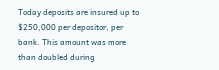Today deposits are insured up to $250,000 per depositor, per bank. This amount was more than doubled during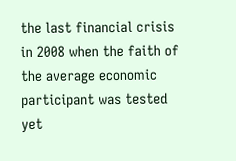the last financial crisis in 2008 when the faith of the average economic participant was tested yet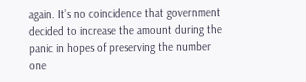again. It’s no coincidence that government decided to increase the amount during the panic in hopes of preserving the number one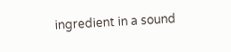ingredient in a sound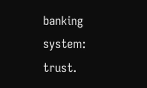banking system: trust.